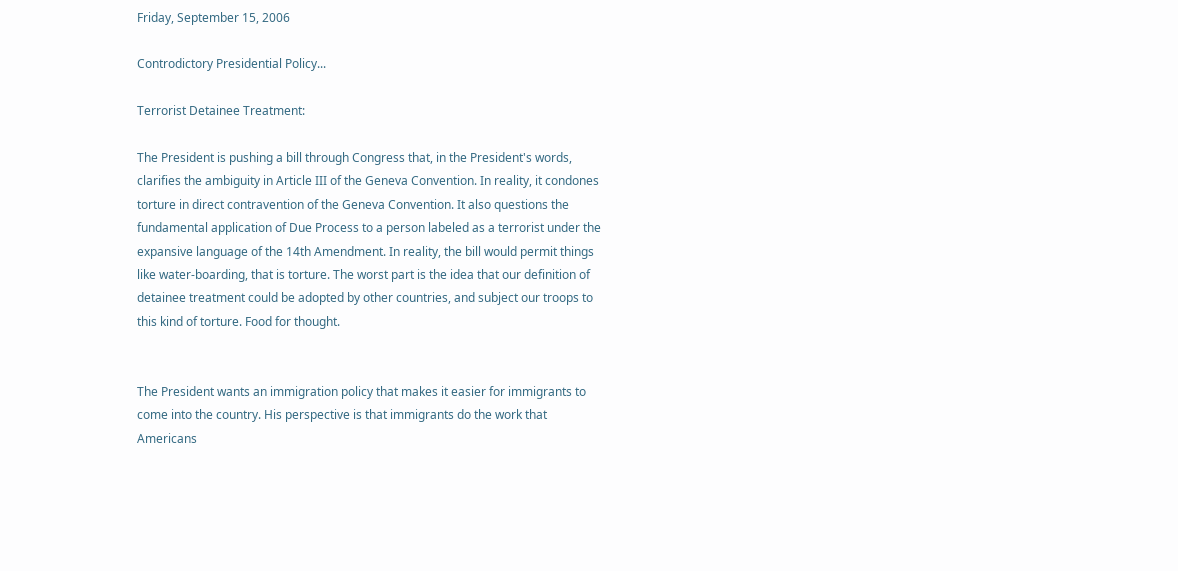Friday, September 15, 2006

Controdictory Presidential Policy...

Terrorist Detainee Treatment:

The President is pushing a bill through Congress that, in the President's words, clarifies the ambiguity in Article III of the Geneva Convention. In reality, it condones torture in direct contravention of the Geneva Convention. It also questions the fundamental application of Due Process to a person labeled as a terrorist under the expansive language of the 14th Amendment. In reality, the bill would permit things like water-boarding, that is torture. The worst part is the idea that our definition of detainee treatment could be adopted by other countries, and subject our troops to this kind of torture. Food for thought.


The President wants an immigration policy that makes it easier for immigrants to come into the country. His perspective is that immigrants do the work that Americans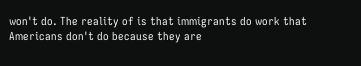won't do. The reality of is that immigrants do work that Americans don't do because they are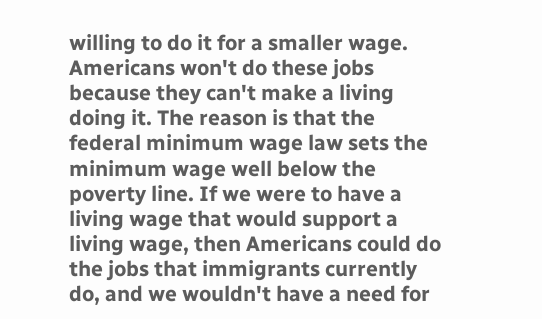willing to do it for a smaller wage. Americans won't do these jobs because they can't make a living doing it. The reason is that the federal minimum wage law sets the minimum wage well below the poverty line. If we were to have a living wage that would support a living wage, then Americans could do the jobs that immigrants currently do, and we wouldn't have a need for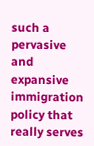such a pervasive and expansive immigration policy that really serves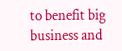to benefit big business and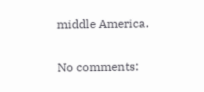middle America.

No comments: